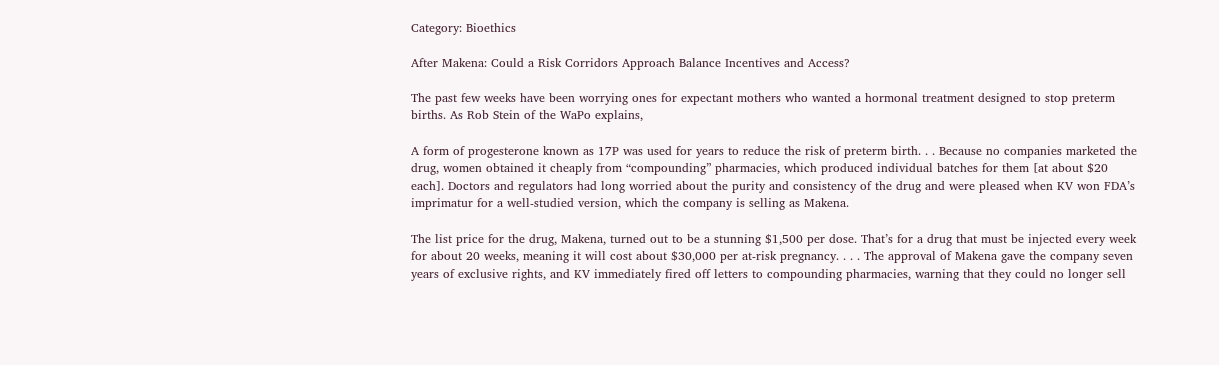Category: Bioethics

After Makena: Could a Risk Corridors Approach Balance Incentives and Access?

The past few weeks have been worrying ones for expectant mothers who wanted a hormonal treatment designed to stop preterm births. As Rob Stein of the WaPo explains,

A form of progesterone known as 17P was used for years to reduce the risk of preterm birth. . . Because no companies marketed the drug, women obtained it cheaply from “compounding” pharmacies, which produced individual batches for them [at about $20 each]. Doctors and regulators had long worried about the purity and consistency of the drug and were pleased when KV won FDA’s imprimatur for a well-studied version, which the company is selling as Makena.

The list price for the drug, Makena, turned out to be a stunning $1,500 per dose. That’s for a drug that must be injected every week for about 20 weeks, meaning it will cost about $30,000 per at-risk pregnancy. . . . The approval of Makena gave the company seven years of exclusive rights, and KV immediately fired off letters to compounding pharmacies, warning that they could no longer sell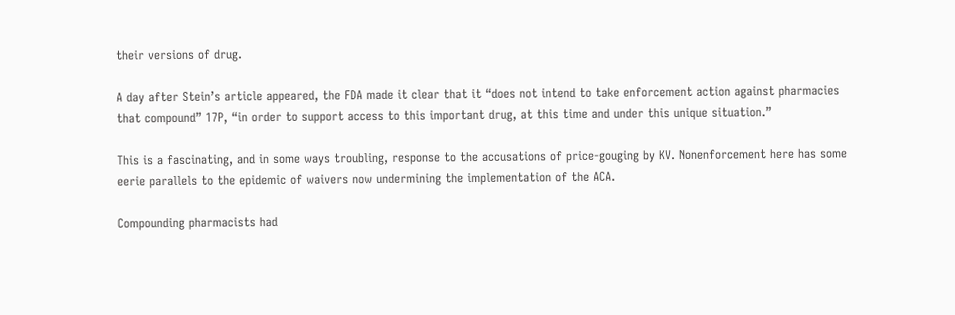their versions of drug.

A day after Stein’s article appeared, the FDA made it clear that it “does not intend to take enforcement action against pharmacies that compound” 17P, “in order to support access to this important drug, at this time and under this unique situation.”

This is a fascinating, and in some ways troubling, response to the accusations of price-gouging by KV. Nonenforcement here has some eerie parallels to the epidemic of waivers now undermining the implementation of the ACA.

Compounding pharmacists had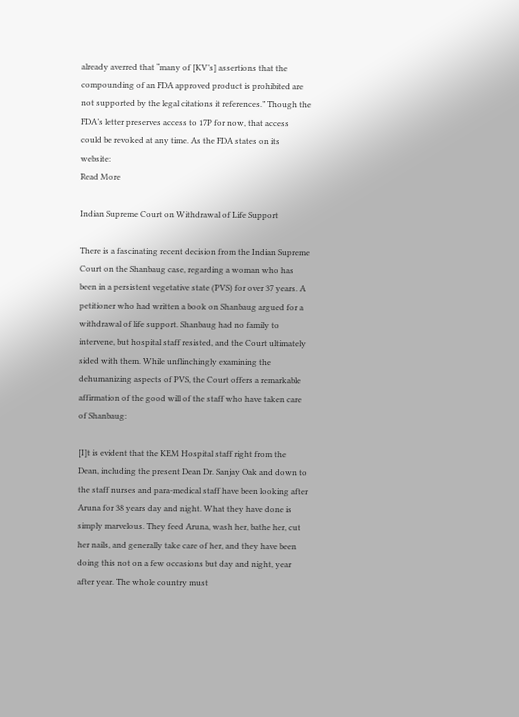already averred that “many of [KV’s] assertions that the compounding of an FDA approved product is prohibited are not supported by the legal citations it references.” Though the FDA’s letter preserves access to 17P for now, that access could be revoked at any time. As the FDA states on its website:
Read More

Indian Supreme Court on Withdrawal of Life Support

There is a fascinating recent decision from the Indian Supreme Court on the Shanbaug case, regarding a woman who has been in a persistent vegetative state (PVS) for over 37 years. A petitioner who had written a book on Shanbaug argued for a withdrawal of life support. Shanbaug had no family to intervene, but hospital staff resisted, and the Court ultimately sided with them. While unflinchingly examining the dehumanizing aspects of PVS, the Court offers a remarkable affirmation of the good will of the staff who have taken care of Shanbaug:

[I]t is evident that the KEM Hospital staff right from the Dean, including the present Dean Dr. Sanjay Oak and down to the staff nurses and para-medical staff have been looking after Aruna for 38 years day and night. What they have done is simply marvelous. They feed Aruna, wash her, bathe her, cut her nails, and generally take care of her, and they have been doing this not on a few occasions but day and night, year after year. The whole country must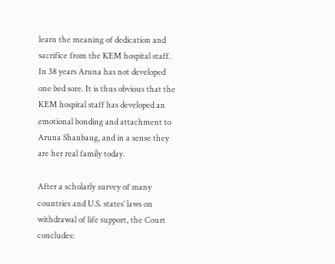learn the meaning of dedication and sacrifice from the KEM hospital staff. In 38 years Aruna has not developed one bed sore. It is thus obvious that the KEM hospital staff has developed an emotional bonding and attachment to Aruna Shanbaug, and in a sense they are her real family today.

After a scholarly survey of many countries and U.S. states’ laws on withdrawal of life support, the Court concludes: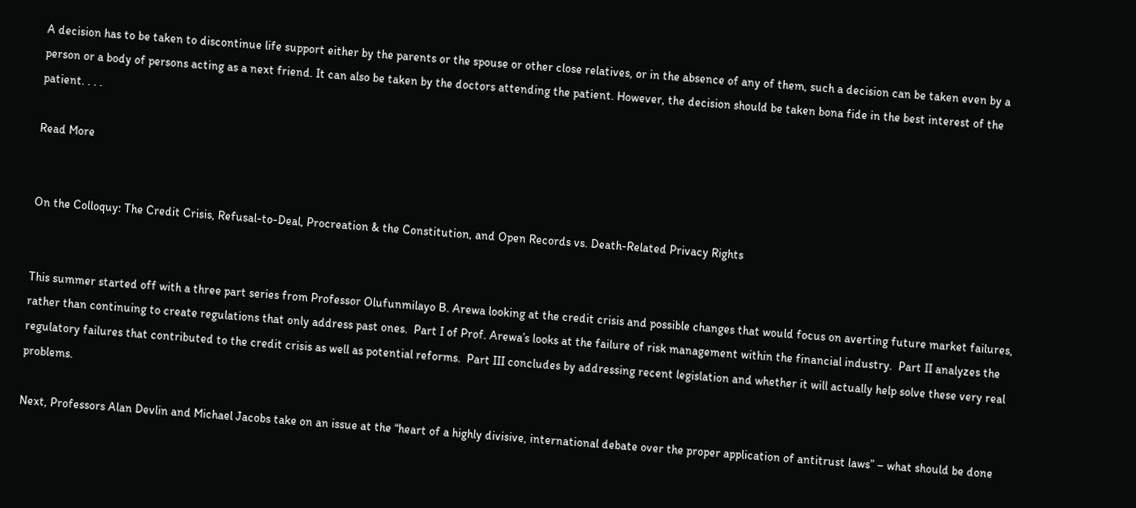A decision has to be taken to discontinue life support either by the parents or the spouse or other close relatives, or in the absence of any of them, such a decision can be taken even by a person or a body of persons acting as a next friend. It can also be taken by the doctors attending the patient. However, the decision should be taken bona fide in the best interest of the patient. . . .

Read More


On the Colloquy: The Credit Crisis, Refusal-to-Deal, Procreation & the Constitution, and Open Records vs. Death-Related Privacy Rights


This summer started off with a three part series from Professor Olufunmilayo B. Arewa looking at the credit crisis and possible changes that would focus on averting future market failures, rather than continuing to create regulations that only address past ones.  Part I of Prof. Arewa’s looks at the failure of risk management within the financial industry.  Part II analyzes the regulatory failures that contributed to the credit crisis as well as potential reforms.  Part III concludes by addressing recent legislation and whether it will actually help solve these very real problems.

Next, Professors Alan Devlin and Michael Jacobs take on an issue at the “heart of a highly divisive, international debate over the proper application of antitrust laws” – what should be done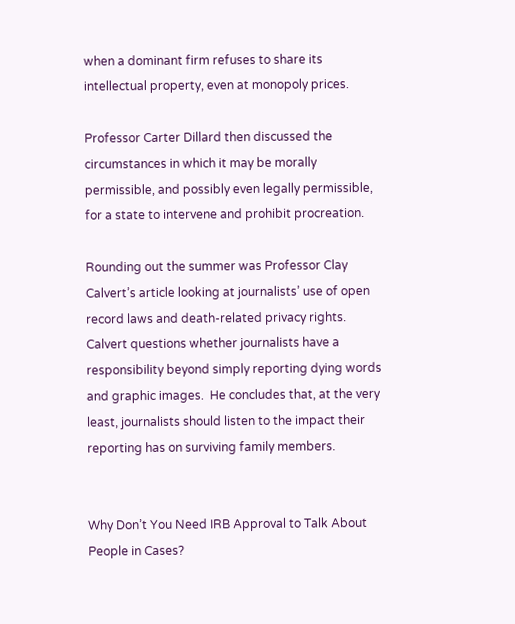when a dominant firm refuses to share its intellectual property, even at monopoly prices.

Professor Carter Dillard then discussed the circumstances in which it may be morally permissible, and possibly even legally permissible, for a state to intervene and prohibit procreation.

Rounding out the summer was Professor Clay Calvert’s article looking at journalists’ use of open record laws and death-related privacy rights.  Calvert questions whether journalists have a responsibility beyond simply reporting dying words and graphic images.  He concludes that, at the very least, journalists should listen to the impact their reporting has on surviving family members.


Why Don’t You Need IRB Approval to Talk About People in Cases?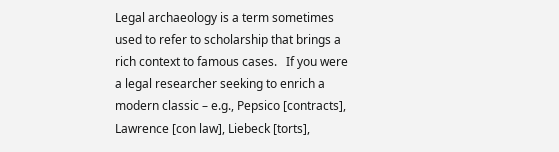Legal archaeology is a term sometimes used to refer to scholarship that brings a rich context to famous cases.   If you were a legal researcher seeking to enrich a modern classic – e.g., Pepsico [contracts], Lawrence [con law], Liebeck [torts],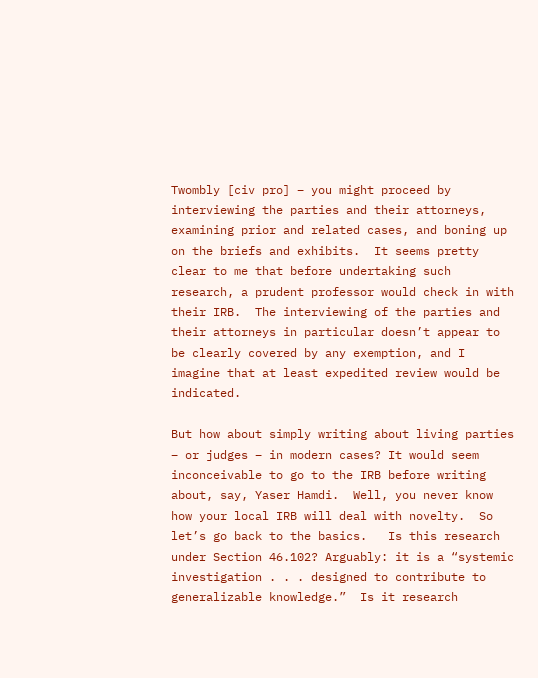Twombly [civ pro] – you might proceed by interviewing the parties and their attorneys, examining prior and related cases, and boning up on the briefs and exhibits.  It seems pretty clear to me that before undertaking such research, a prudent professor would check in with their IRB.  The interviewing of the parties and their attorneys in particular doesn’t appear to be clearly covered by any exemption, and I imagine that at least expedited review would be indicated.

But how about simply writing about living parties – or judges – in modern cases? It would seem inconceivable to go to the IRB before writing about, say, Yaser Hamdi.  Well, you never know how your local IRB will deal with novelty.  So let’s go back to the basics.   Is this research under Section 46.102? Arguably: it is a “systemic investigation . . . designed to contribute to generalizable knowledge.”  Is it research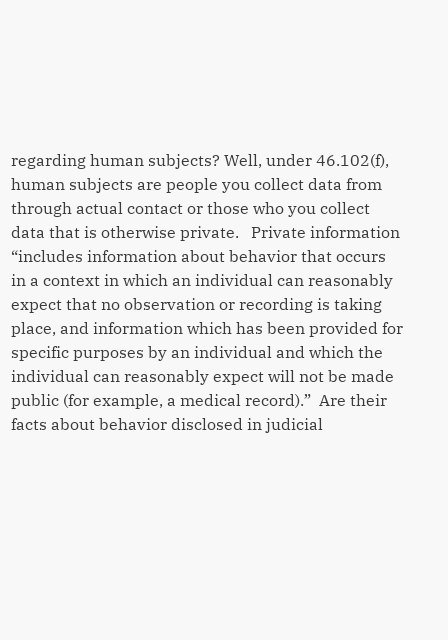regarding human subjects? Well, under 46.102(f), human subjects are people you collect data from through actual contact or those who you collect data that is otherwise private.   Private information “includes information about behavior that occurs in a context in which an individual can reasonably expect that no observation or recording is taking place, and information which has been provided for specific purposes by an individual and which the individual can reasonably expect will not be made public (for example, a medical record).”  Are their facts about behavior disclosed in judicial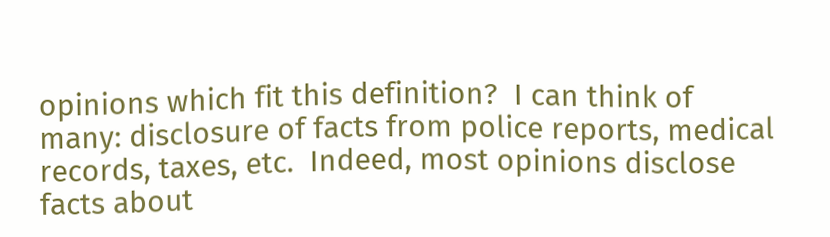opinions which fit this definition?  I can think of many: disclosure of facts from police reports, medical records, taxes, etc.  Indeed, most opinions disclose facts about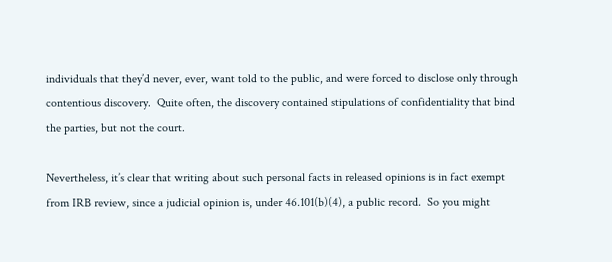individuals that they’d never, ever, want told to the public, and were forced to disclose only through contentious discovery.  Quite often, the discovery contained stipulations of confidentiality that bind the parties, but not the court.

Nevertheless, it’s clear that writing about such personal facts in released opinions is in fact exempt from IRB review, since a judicial opinion is, under 46.101(b)(4), a public record.  So you might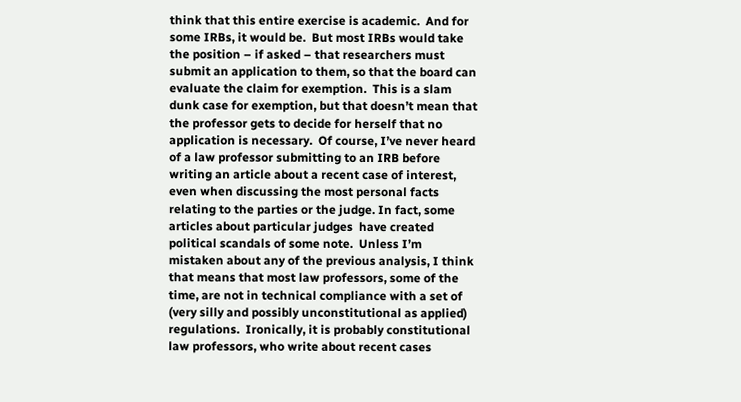think that this entire exercise is academic.  And for some IRBs, it would be.  But most IRBs would take the position – if asked – that researchers must submit an application to them, so that the board can evaluate the claim for exemption.  This is a slam dunk case for exemption, but that doesn’t mean that the professor gets to decide for herself that no application is necessary.  Of course, I’ve never heard of a law professor submitting to an IRB before writing an article about a recent case of interest, even when discussing the most personal facts relating to the parties or the judge. In fact, some articles about particular judges  have created political scandals of some note.  Unless I’m mistaken about any of the previous analysis, I think that means that most law professors, some of the time, are not in technical compliance with a set of (very silly and possibly unconstitutional as applied) regulations.  Ironically, it is probably constitutional law professors, who write about recent cases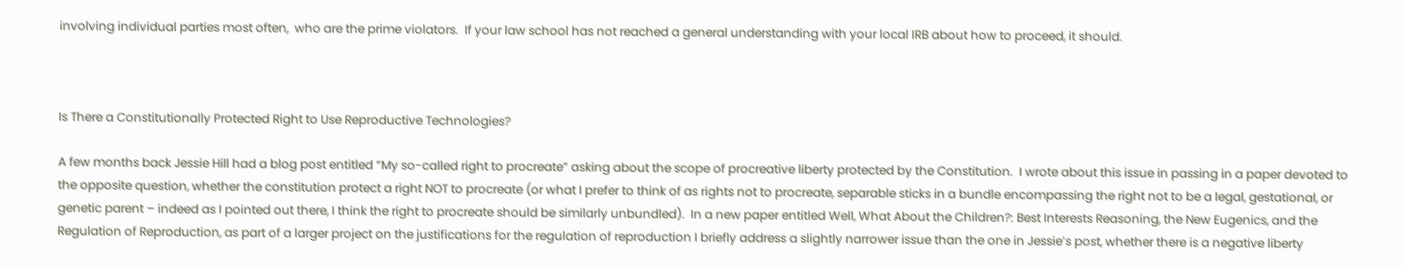involving individual parties most often,  who are the prime violators.  If your law school has not reached a general understanding with your local IRB about how to proceed, it should.



Is There a Constitutionally Protected Right to Use Reproductive Technologies?

A few months back Jessie Hill had a blog post entitled “My so-called right to procreate” asking about the scope of procreative liberty protected by the Constitution.  I wrote about this issue in passing in a paper devoted to the opposite question, whether the constitution protect a right NOT to procreate (or what I prefer to think of as rights not to procreate, separable sticks in a bundle encompassing the right not to be a legal, gestational, or genetic parent – indeed as I pointed out there, I think the right to procreate should be similarly unbundled).  In a new paper entitled Well, What About the Children?: Best Interests Reasoning, the New Eugenics, and the Regulation of Reproduction, as part of a larger project on the justifications for the regulation of reproduction I briefly address a slightly narrower issue than the one in Jessie’s post, whether there is a negative liberty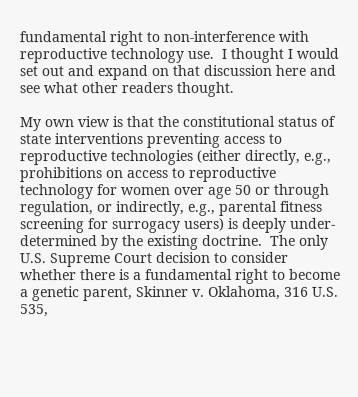fundamental right to non-interference with reproductive technology use.  I thought I would set out and expand on that discussion here and see what other readers thought.

My own view is that the constitutional status of state interventions preventing access to reproductive technologies (either directly, e.g., prohibitions on access to reproductive technology for women over age 50 or through regulation, or indirectly, e.g., parental fitness screening for surrogacy users) is deeply under-determined by the existing doctrine.  The only U.S. Supreme Court decision to consider whether there is a fundamental right to become a genetic parent, Skinner v. Oklahoma, 316 U.S. 535,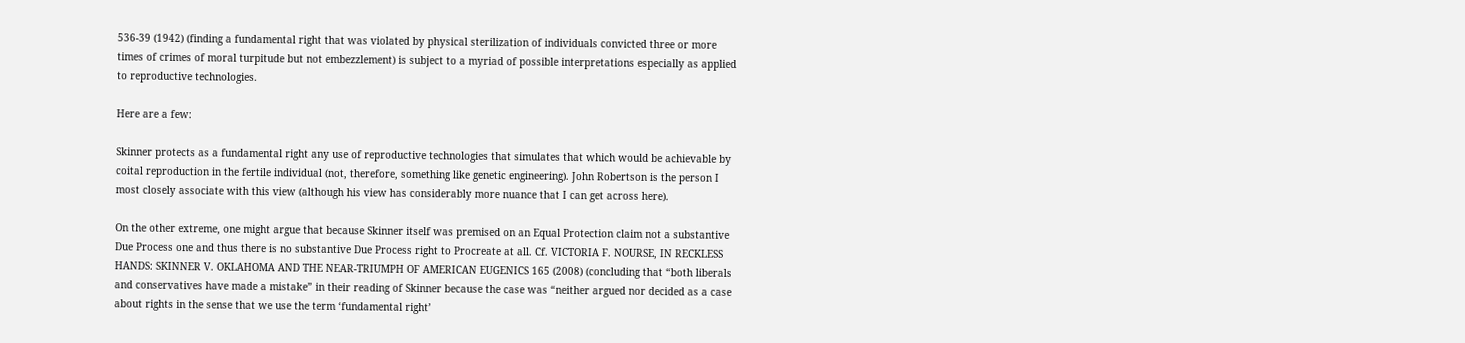536-39 (1942) (finding a fundamental right that was violated by physical sterilization of individuals convicted three or more times of crimes of moral turpitude but not embezzlement) is subject to a myriad of possible interpretations especially as applied to reproductive technologies.

Here are a few:

Skinner protects as a fundamental right any use of reproductive technologies that simulates that which would be achievable by coital reproduction in the fertile individual (not, therefore, something like genetic engineering). John Robertson is the person I most closely associate with this view (although his view has considerably more nuance that I can get across here).

On the other extreme, one might argue that because Skinner itself was premised on an Equal Protection claim not a substantive Due Process one and thus there is no substantive Due Process right to Procreate at all. Cf. VICTORIA F. NOURSE, IN RECKLESS HANDS: SKINNER V. OKLAHOMA AND THE NEAR-TRIUMPH OF AMERICAN EUGENICS 165 (2008) (concluding that “both liberals and conservatives have made a mistake” in their reading of Skinner because the case was “neither argued nor decided as a case about rights in the sense that we use the term ‘fundamental right’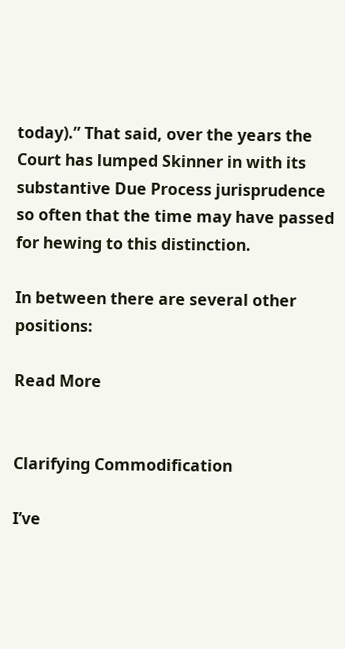today).” That said, over the years the Court has lumped Skinner in with its substantive Due Process jurisprudence so often that the time may have passed for hewing to this distinction.

In between there are several other positions:

Read More


Clarifying Commodification

I’ve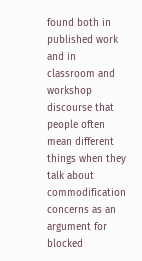found both in published work and in classroom and workshop discourse that people often mean different things when they talk about commodification concerns as an argument for blocked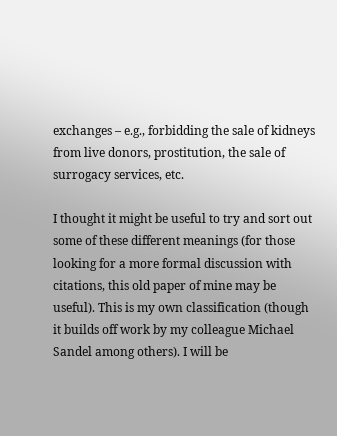exchanges – e.g., forbidding the sale of kidneys from live donors, prostitution, the sale of surrogacy services, etc.

I thought it might be useful to try and sort out some of these different meanings (for those looking for a more formal discussion with citations, this old paper of mine may be useful). This is my own classification (though it builds off work by my colleague Michael Sandel among others). I will be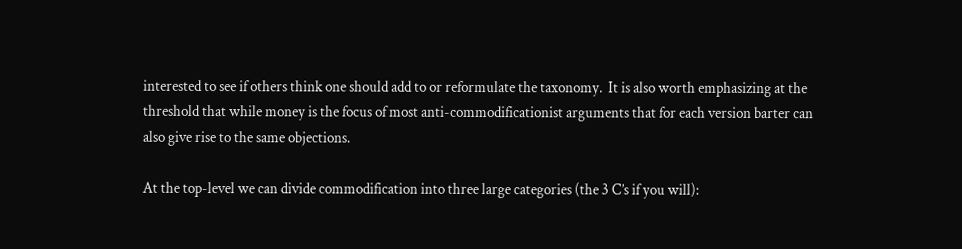interested to see if others think one should add to or reformulate the taxonomy.  It is also worth emphasizing at the threshold that while money is the focus of most anti-commodificationist arguments that for each version barter can also give rise to the same objections.

At the top-level we can divide commodification into three large categories (the 3 C’s if you will):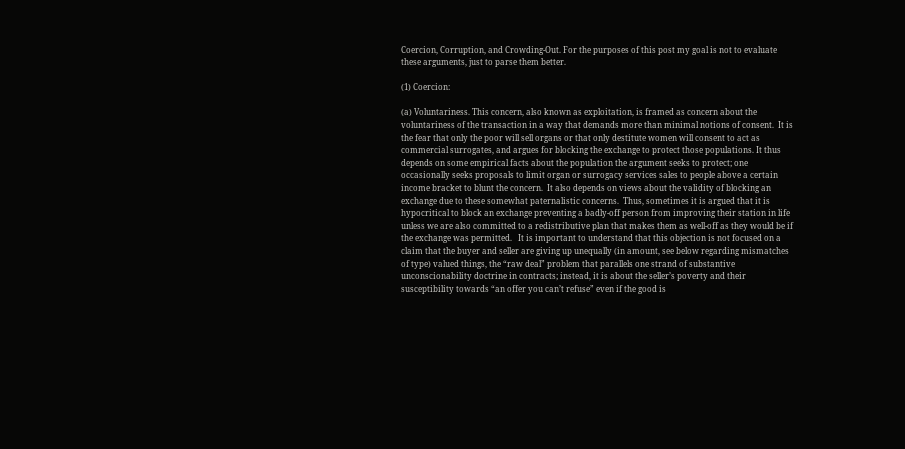Coercion, Corruption, and Crowding-Out. For the purposes of this post my goal is not to evaluate these arguments, just to parse them better.

(1) Coercion:

(a) Voluntariness. This concern, also known as exploitation, is framed as concern about the voluntariness of the transaction in a way that demands more than minimal notions of consent.  It is the fear that only the poor will sell organs or that only destitute women will consent to act as commercial surrogates, and argues for blocking the exchange to protect those populations. It thus depends on some empirical facts about the population the argument seeks to protect; one occasionally seeks proposals to limit organ or surrogacy services sales to people above a certain income bracket to blunt the concern.  It also depends on views about the validity of blocking an exchange due to these somewhat paternalistic concerns.  Thus, sometimes it is argued that it is hypocritical to block an exchange preventing a badly-off person from improving their station in life unless we are also committed to a redistributive plan that makes them as well-off as they would be if the exchange was permitted.   It is important to understand that this objection is not focused on a claim that the buyer and seller are giving up unequally (in amount, see below regarding mismatches of type) valued things, the “raw deal” problem that parallels one strand of substantive unconscionability doctrine in contracts; instead, it is about the seller’s poverty and their susceptibility towards “an offer you can’t refuse” even if the good is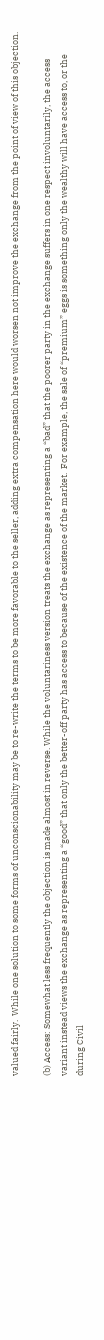valued fairly.  While one solution to some forms of unconscionability may be to re-write the terms to be more favorable to the seller, adding extra compensation here would worsen not improve the exchange from the point of view of this objection.

(b) Access: Somewhat less frequently the objection is made almost in reverse. While the voluntariness version treats the exchange as representing a “bad” that the poorer party in the exchange suffers in one respect involuntarily, the access variant instead views the exchange as representing a “good” that only the better-off party has access to because of the existence of the market.  For example, the sale of “premium” eggs is something only the wealthy will have access to, or the during Civil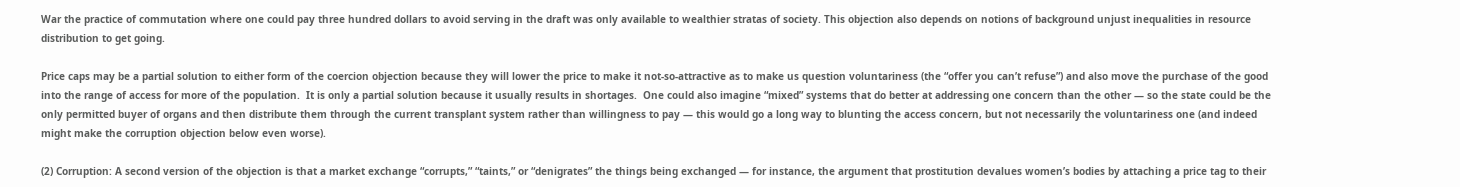War the practice of commutation where one could pay three hundred dollars to avoid serving in the draft was only available to wealthier stratas of society. This objection also depends on notions of background unjust inequalities in resource distribution to get going.

Price caps may be a partial solution to either form of the coercion objection because they will lower the price to make it not-so-attractive as to make us question voluntariness (the “offer you can’t refuse”) and also move the purchase of the good into the range of access for more of the population.  It is only a partial solution because it usually results in shortages.  One could also imagine “mixed” systems that do better at addressing one concern than the other — so the state could be the only permitted buyer of organs and then distribute them through the current transplant system rather than willingness to pay — this would go a long way to blunting the access concern, but not necessarily the voluntariness one (and indeed might make the corruption objection below even worse).

(2) Corruption: A second version of the objection is that a market exchange “corrupts,” “taints,” or “denigrates” the things being exchanged — for instance, the argument that prostitution devalues women’s bodies by attaching a price tag to their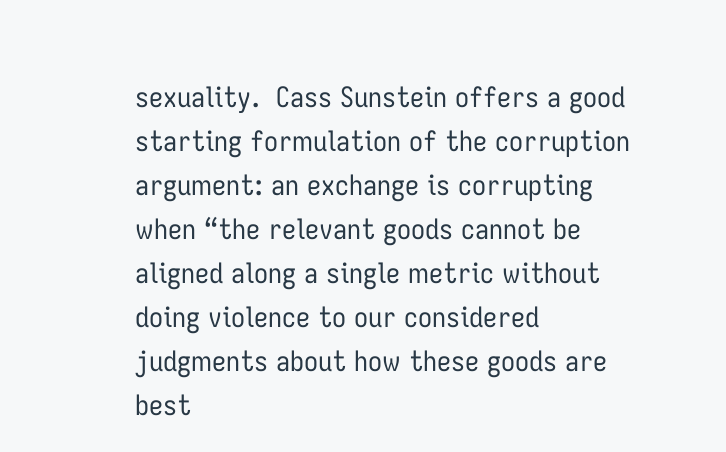sexuality.  Cass Sunstein offers a good starting formulation of the corruption argument: an exchange is corrupting when “the relevant goods cannot be aligned along a single metric without doing violence to our considered judgments about how these goods are best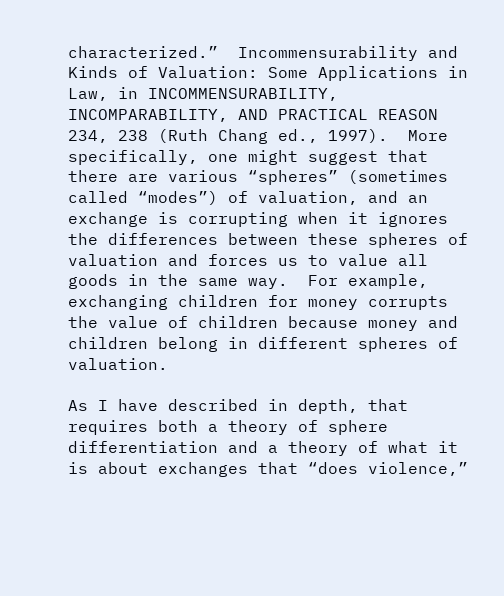characterized.”  Incommensurability and Kinds of Valuation: Some Applications in Law, in INCOMMENSURABILITY, INCOMPARABILITY, AND PRACTICAL REASON 234, 238 (Ruth Chang ed., 1997).  More specifically, one might suggest that there are various “spheres” (sometimes called “modes”) of valuation, and an exchange is corrupting when it ignores the differences between these spheres of valuation and forces us to value all goods in the same way.  For example, exchanging children for money corrupts the value of children because money and children belong in different spheres of valuation.

As I have described in depth, that requires both a theory of sphere differentiation and a theory of what it is about exchanges that “does violence,”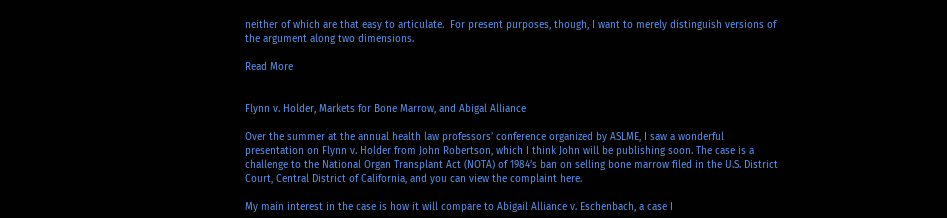neither of which are that easy to articulate.  For present purposes, though, I want to merely distinguish versions of the argument along two dimensions.

Read More


Flynn v. Holder, Markets for Bone Marrow, and Abigal Alliance

Over the summer at the annual health law professors’ conference organized by ASLME, I saw a wonderful presentation on Flynn v. Holder from John Robertson, which I think John will be publishing soon. The case is a challenge to the National Organ Transplant Act (NOTA) of 1984’s ban on selling bone marrow filed in the U.S. District Court, Central District of California, and you can view the complaint here.

My main interest in the case is how it will compare to Abigail Alliance v. Eschenbach, a case I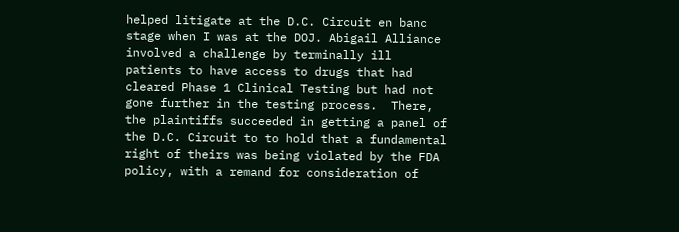helped litigate at the D.C. Circuit en banc stage when I was at the DOJ. Abigail Alliance involved a challenge by terminally ill patients to have access to drugs that had cleared Phase 1 Clinical Testing but had not gone further in the testing process.  There, the plaintiffs succeeded in getting a panel of the D.C. Circuit to to hold that a fundamental right of theirs was being violated by the FDA policy, with a remand for consideration of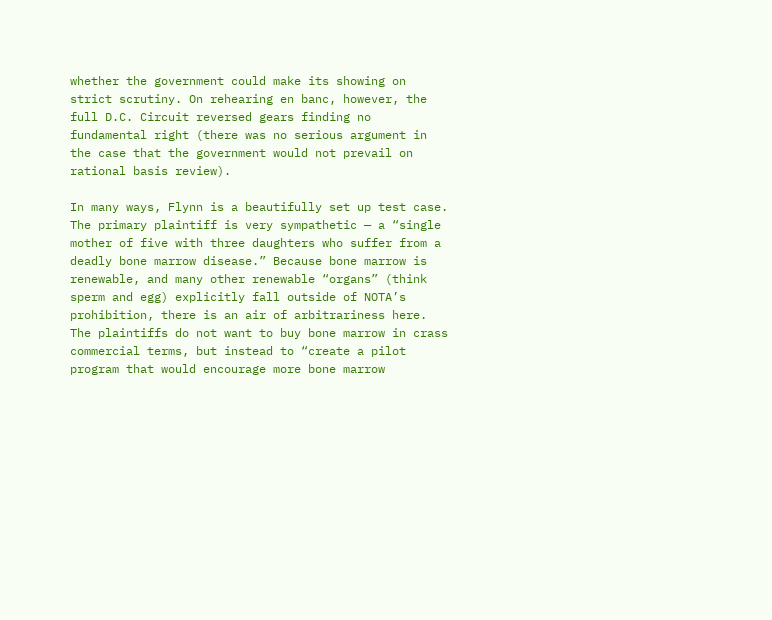whether the government could make its showing on strict scrutiny. On rehearing en banc, however, the full D.C. Circuit reversed gears finding no fundamental right (there was no serious argument in the case that the government would not prevail on rational basis review).

In many ways, Flynn is a beautifully set up test case. The primary plaintiff is very sympathetic — a “single mother of five with three daughters who suffer from a deadly bone marrow disease.” Because bone marrow is renewable, and many other renewable “organs” (think sperm and egg) explicitly fall outside of NOTA’s prohibition, there is an air of arbitrariness here. The plaintiffs do not want to buy bone marrow in crass commercial terms, but instead to “create a pilot program that would encourage more bone marrow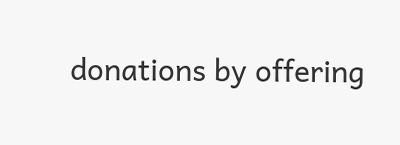donations by offering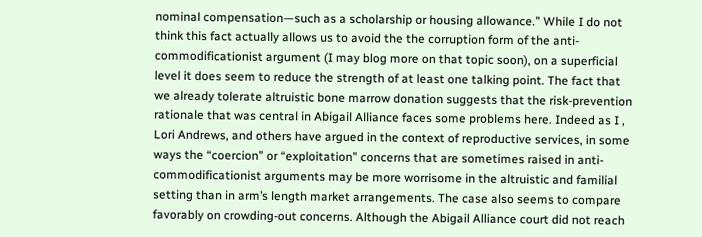nominal compensation—such as a scholarship or housing allowance.” While I do not think this fact actually allows us to avoid the the corruption form of the anti-commodificationist argument (I may blog more on that topic soon), on a superficial level it does seem to reduce the strength of at least one talking point. The fact that we already tolerate altruistic bone marrow donation suggests that the risk-prevention rationale that was central in Abigail Alliance faces some problems here. Indeed as I , Lori Andrews, and others have argued in the context of reproductive services, in some ways the “coercion” or “exploitation” concerns that are sometimes raised in anti-commodificationist arguments may be more worrisome in the altruistic and familial setting than in arm’s length market arrangements. The case also seems to compare favorably on crowding-out concerns. Although the Abigail Alliance court did not reach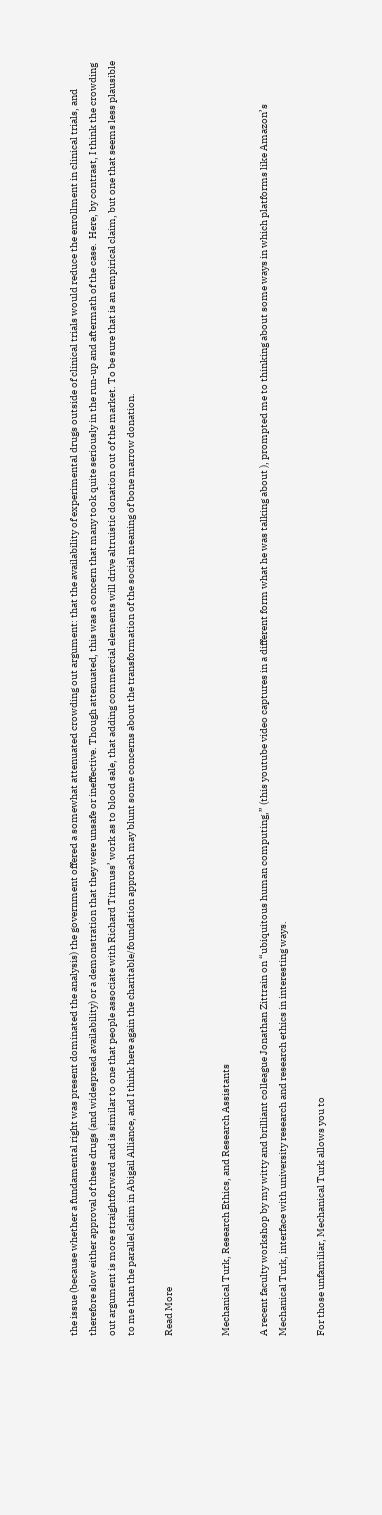the issue (because whether a fundamental right was present dominated the analysis) the government offered a somewhat attenuated crowding out argument: that the availability of experimental drugs outside of clinical trials would reduce the enrollment in clinical trials, and therefore slow either approval of these drugs (and widespread availability) or a demonstration that they were unsafe or ineffective. Though attenuated, this was a concern that many took quite seriously in the run-up and aftermath of the case.  Here, by contrast, I think the crowding out argument is more straightforward and is similar to one that people associate with Richard Titmuss’ work as to blood sale, that adding commercial elements will drive altruistic donation out of the market. To be sure that is an empirical claim, but one that seems less plausible to me than the parallel claim in Abigail Alliance, and I think here again the charitable/foundation approach may blunt some concerns about the transformation of the social meaning of bone marrow donation.

Read More


Mechanical Turk, Research Ethics, and Research Assistants

A recent faculty workshop by my witty and brilliant colleague Jonathan Zittrain on “ubiquitous human computing,” (this youtube video captures in a different form what he was talking about ), prompted me to thinking about some ways in which platforms like Amazon’s Mechanical Turk, interface with university research and research ethics in interesting ways.

For those unfamiliar, Mechanical Turk allows you to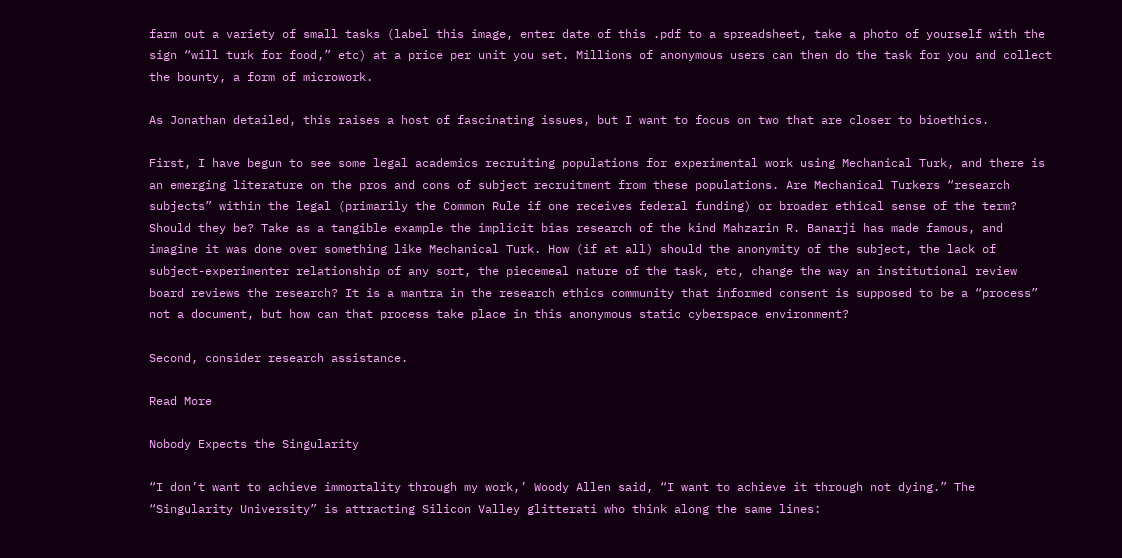farm out a variety of small tasks (label this image, enter date of this .pdf to a spreadsheet, take a photo of yourself with the sign “will turk for food,” etc) at a price per unit you set. Millions of anonymous users can then do the task for you and collect the bounty, a form of microwork.

As Jonathan detailed, this raises a host of fascinating issues, but I want to focus on two that are closer to bioethics.

First, I have begun to see some legal academics recruiting populations for experimental work using Mechanical Turk, and there is an emerging literature on the pros and cons of subject recruitment from these populations. Are Mechanical Turkers “research subjects” within the legal (primarily the Common Rule if one receives federal funding) or broader ethical sense of the term? Should they be? Take as a tangible example the implicit bias research of the kind Mahzarin R. Banarji has made famous, and imagine it was done over something like Mechanical Turk. How (if at all) should the anonymity of the subject, the lack of subject-experimenter relationship of any sort, the piecemeal nature of the task, etc, change the way an institutional review board reviews the research? It is a mantra in the research ethics community that informed consent is supposed to be a “process” not a document, but how can that process take place in this anonymous static cyberspace environment?

Second, consider research assistance.

Read More

Nobody Expects the Singularity

“I don’t want to achieve immortality through my work,’ Woody Allen said, “I want to achieve it through not dying.” The “Singularity University” is attracting Silicon Valley glitterati who think along the same lines: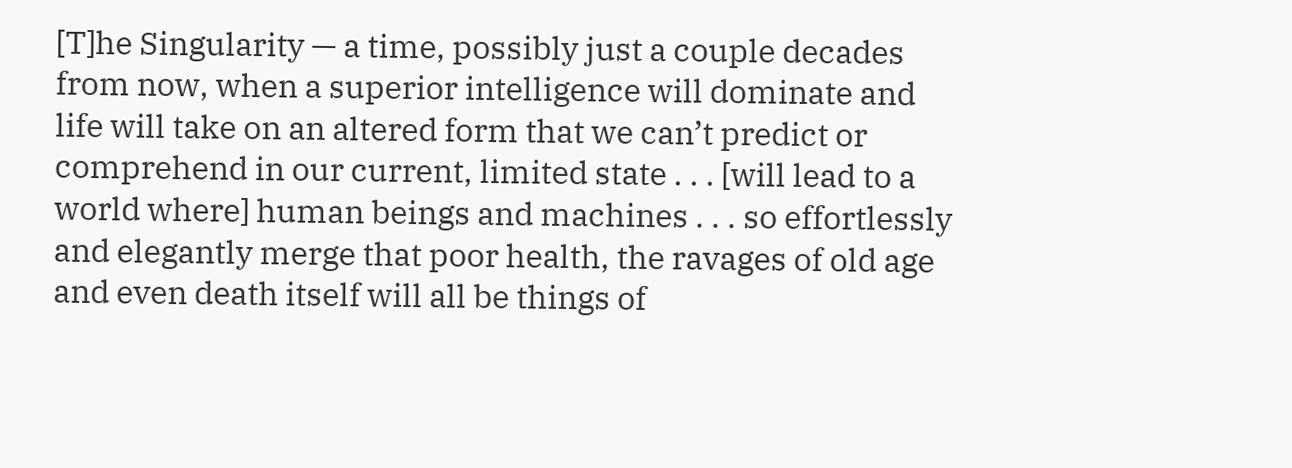[T]he Singularity — a time, possibly just a couple decades from now, when a superior intelligence will dominate and life will take on an altered form that we can’t predict or comprehend in our current, limited state . . . [will lead to a world where] human beings and machines . . . so effortlessly and elegantly merge that poor health, the ravages of old age and even death itself will all be things of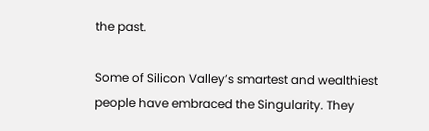the past.

Some of Silicon Valley’s smartest and wealthiest people have embraced the Singularity. They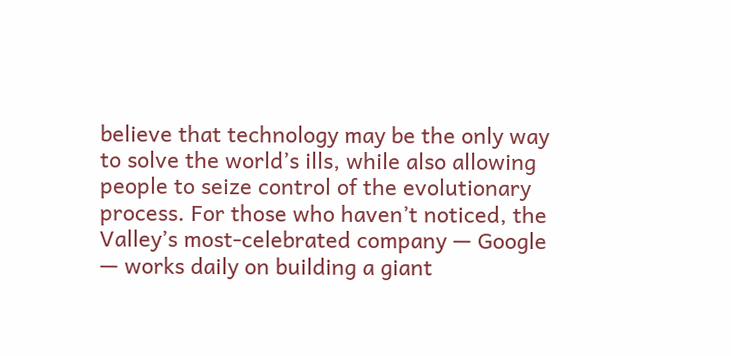believe that technology may be the only way to solve the world’s ills, while also allowing people to seize control of the evolutionary process. For those who haven’t noticed, the Valley’s most-celebrated company — Google — works daily on building a giant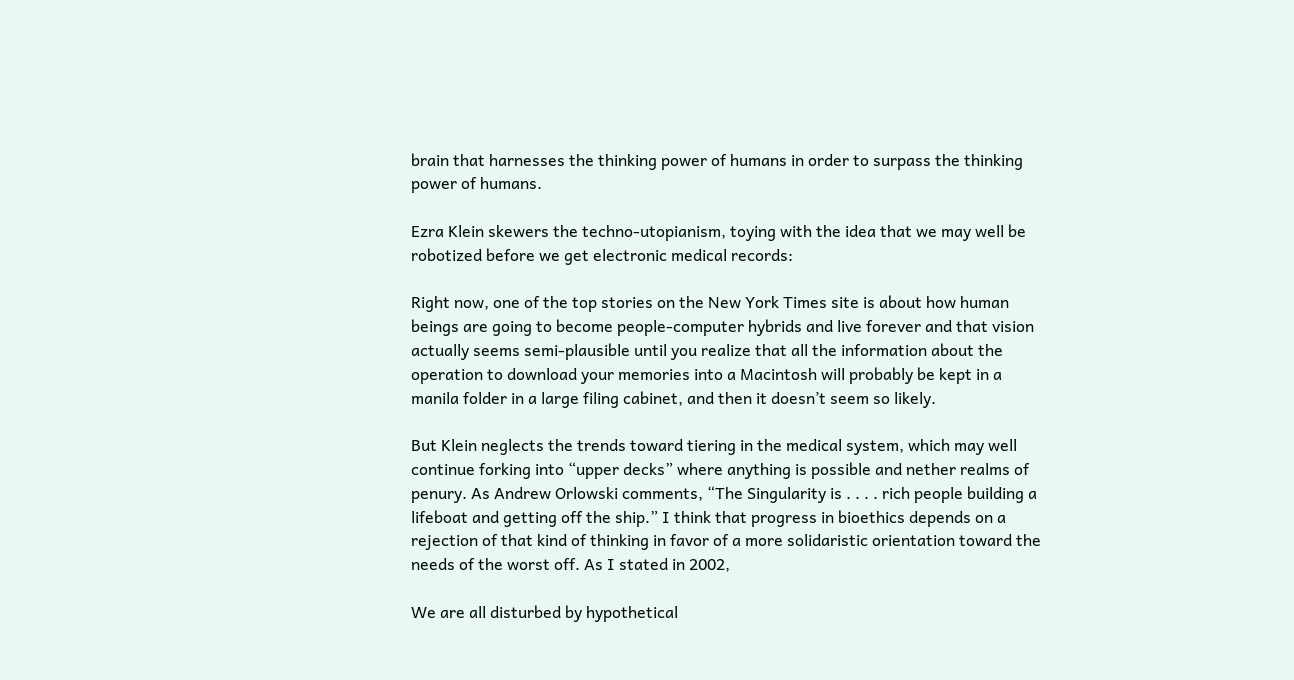brain that harnesses the thinking power of humans in order to surpass the thinking power of humans.

Ezra Klein skewers the techno-utopianism, toying with the idea that we may well be robotized before we get electronic medical records:

Right now, one of the top stories on the New York Times site is about how human beings are going to become people-computer hybrids and live forever and that vision actually seems semi-plausible until you realize that all the information about the operation to download your memories into a Macintosh will probably be kept in a manila folder in a large filing cabinet, and then it doesn’t seem so likely.

But Klein neglects the trends toward tiering in the medical system, which may well continue forking into “upper decks” where anything is possible and nether realms of penury. As Andrew Orlowski comments, “The Singularity is . . . . rich people building a lifeboat and getting off the ship.” I think that progress in bioethics depends on a rejection of that kind of thinking in favor of a more solidaristic orientation toward the needs of the worst off. As I stated in 2002,

We are all disturbed by hypothetical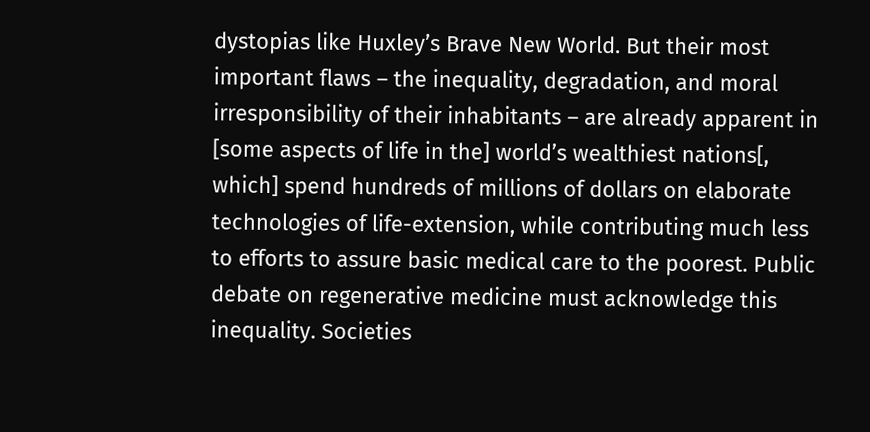dystopias like Huxley’s Brave New World. But their most important flaws – the inequality, degradation, and moral irresponsibility of their inhabitants – are already apparent in [some aspects of life in the] world’s wealthiest nations[, which] spend hundreds of millions of dollars on elaborate technologies of life-extension, while contributing much less to efforts to assure basic medical care to the poorest. Public debate on regenerative medicine must acknowledge this inequality. Societies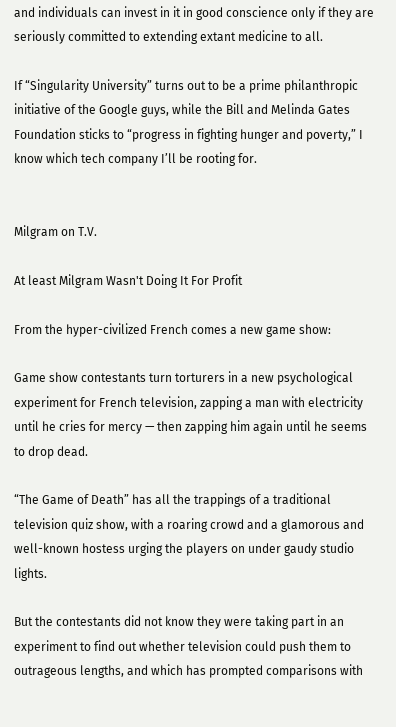and individuals can invest in it in good conscience only if they are seriously committed to extending extant medicine to all.

If “Singularity University” turns out to be a prime philanthropic initiative of the Google guys, while the Bill and Melinda Gates Foundation sticks to “progress in fighting hunger and poverty,” I know which tech company I’ll be rooting for.


Milgram on T.V.

At least Milgram Wasn't Doing It For Profit

From the hyper-civilized French comes a new game show:

Game show contestants turn torturers in a new psychological experiment for French television, zapping a man with electricity until he cries for mercy — then zapping him again until he seems to drop dead.

“The Game of Death” has all the trappings of a traditional television quiz show, with a roaring crowd and a glamorous and well-known hostess urging the players on under gaudy studio lights.

But the contestants did not know they were taking part in an experiment to find out whether television could push them to outrageous lengths, and which has prompted comparisons with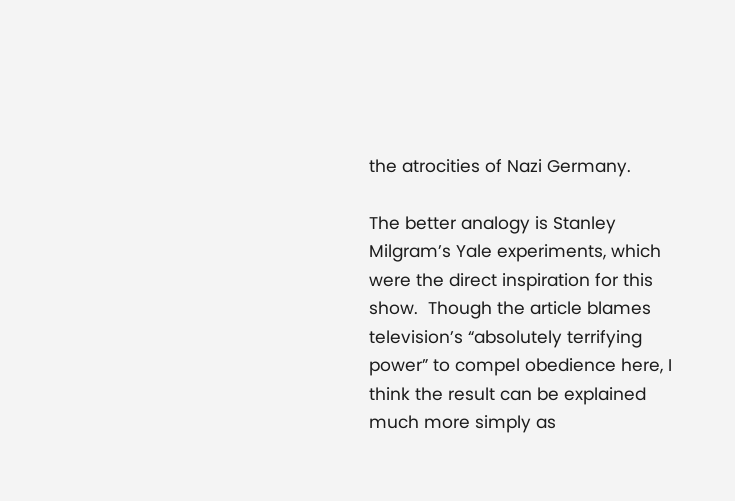the atrocities of Nazi Germany.

The better analogy is Stanley Milgram’s Yale experiments, which were the direct inspiration for this show.  Though the article blames television’s “absolutely terrifying power” to compel obedience here, I think the result can be explained much more simply as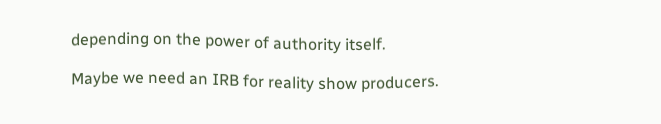depending on the power of authority itself.

Maybe we need an IRB for reality show producers.